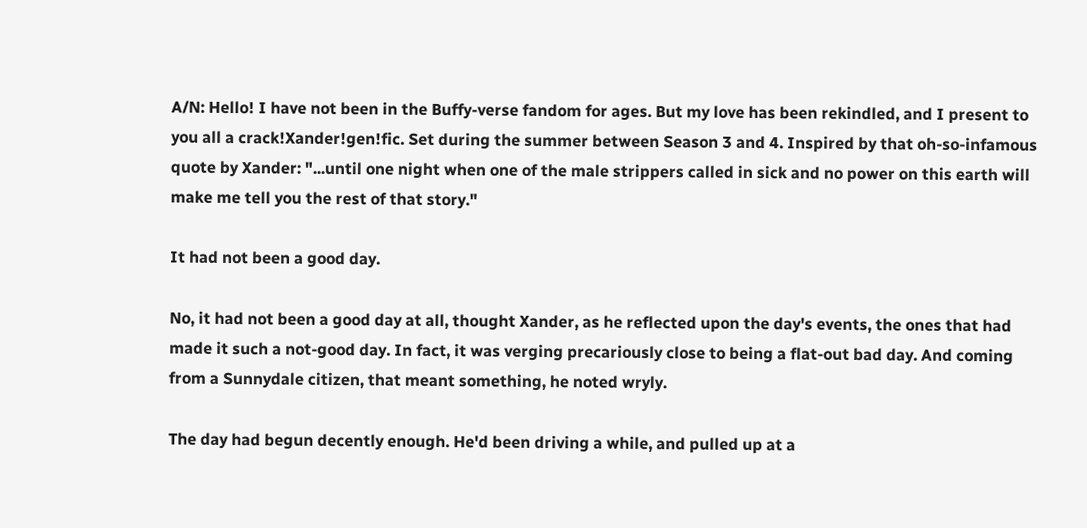A/N: Hello! I have not been in the Buffy-verse fandom for ages. But my love has been rekindled, and I present to you all a crack!Xander!gen!fic. Set during the summer between Season 3 and 4. Inspired by that oh-so-infamous quote by Xander: "...until one night when one of the male strippers called in sick and no power on this earth will make me tell you the rest of that story."

It had not been a good day.

No, it had not been a good day at all, thought Xander, as he reflected upon the day's events, the ones that had made it such a not-good day. In fact, it was verging precariously close to being a flat-out bad day. And coming from a Sunnydale citizen, that meant something, he noted wryly.

The day had begun decently enough. He'd been driving a while, and pulled up at a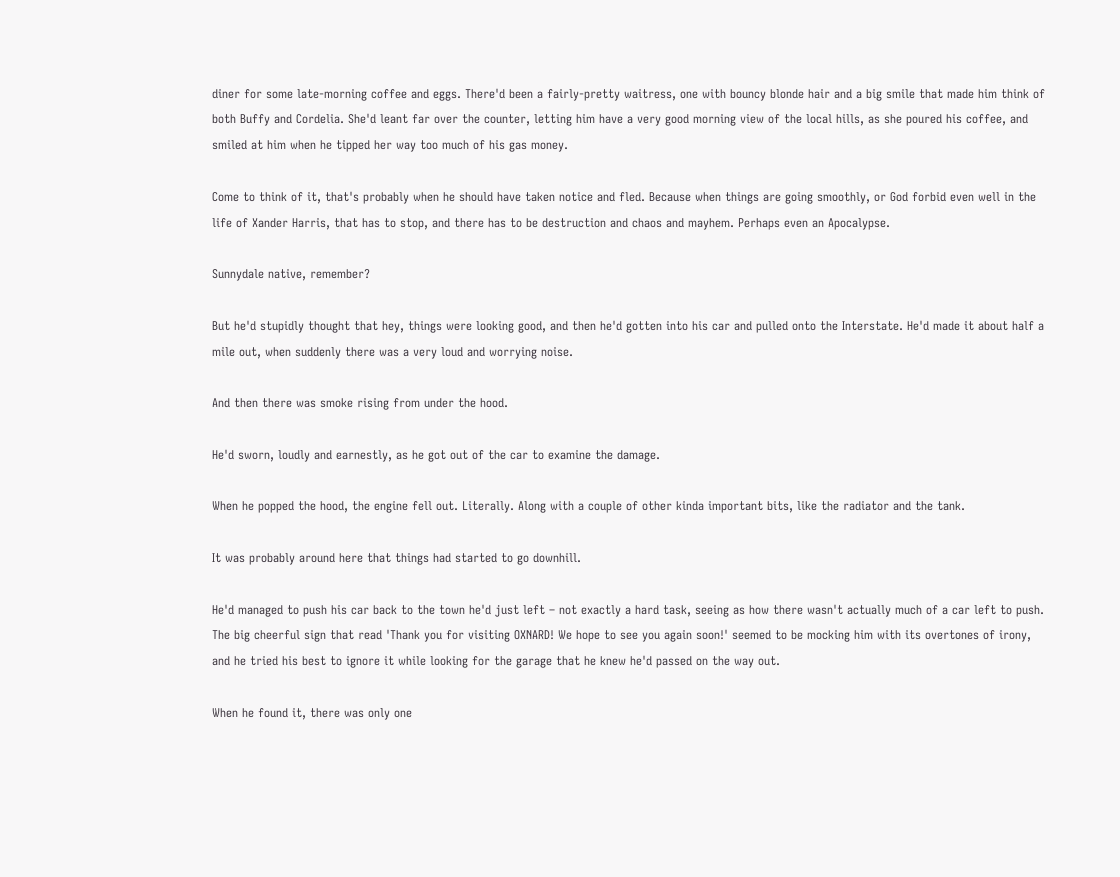diner for some late-morning coffee and eggs. There'd been a fairly-pretty waitress, one with bouncy blonde hair and a big smile that made him think of both Buffy and Cordelia. She'd leant far over the counter, letting him have a very good morning view of the local hills, as she poured his coffee, and smiled at him when he tipped her way too much of his gas money.

Come to think of it, that's probably when he should have taken notice and fled. Because when things are going smoothly, or God forbid even well in the life of Xander Harris, that has to stop, and there has to be destruction and chaos and mayhem. Perhaps even an Apocalypse.

Sunnydale native, remember?

But he'd stupidly thought that hey, things were looking good, and then he'd gotten into his car and pulled onto the Interstate. He'd made it about half a mile out, when suddenly there was a very loud and worrying noise.

And then there was smoke rising from under the hood.

He'd sworn, loudly and earnestly, as he got out of the car to examine the damage.

When he popped the hood, the engine fell out. Literally. Along with a couple of other kinda important bits, like the radiator and the tank.

It was probably around here that things had started to go downhill.

He'd managed to push his car back to the town he'd just left – not exactly a hard task, seeing as how there wasn't actually much of a car left to push. The big cheerful sign that read 'Thank you for visiting OXNARD! We hope to see you again soon!' seemed to be mocking him with its overtones of irony, and he tried his best to ignore it while looking for the garage that he knew he'd passed on the way out.

When he found it, there was only one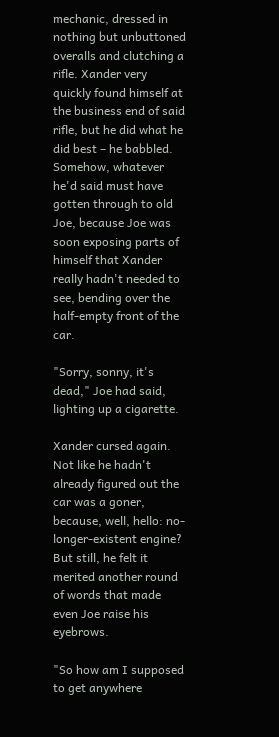mechanic, dressed in nothing but unbuttoned overalls and clutching a rifle. Xander very quickly found himself at the business end of said rifle, but he did what he did best – he babbled. Somehow, whatever he'd said must have gotten through to old Joe, because Joe was soon exposing parts of himself that Xander really hadn't needed to see, bending over the half-empty front of the car.

"Sorry, sonny, it's dead," Joe had said, lighting up a cigarette.

Xander cursed again. Not like he hadn't already figured out the car was a goner, because, well, hello: no-longer-existent engine? But still, he felt it merited another round of words that made even Joe raise his eyebrows.

"So how am I supposed to get anywhere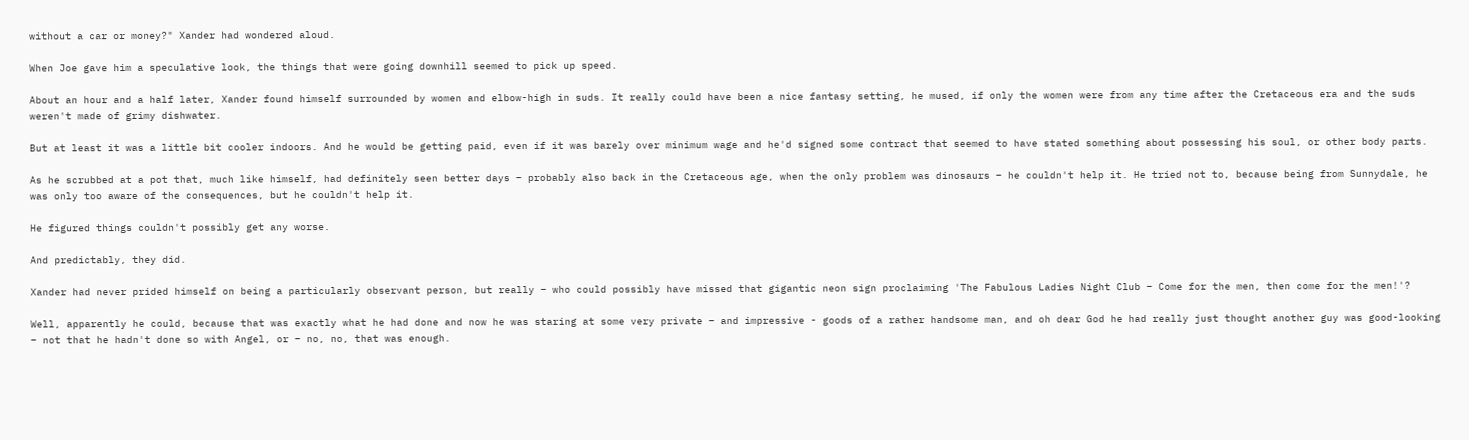without a car or money?" Xander had wondered aloud.

When Joe gave him a speculative look, the things that were going downhill seemed to pick up speed.

About an hour and a half later, Xander found himself surrounded by women and elbow-high in suds. It really could have been a nice fantasy setting, he mused, if only the women were from any time after the Cretaceous era and the suds weren't made of grimy dishwater.

But at least it was a little bit cooler indoors. And he would be getting paid, even if it was barely over minimum wage and he'd signed some contract that seemed to have stated something about possessing his soul, or other body parts.

As he scrubbed at a pot that, much like himself, had definitely seen better days – probably also back in the Cretaceous age, when the only problem was dinosaurs – he couldn't help it. He tried not to, because being from Sunnydale, he was only too aware of the consequences, but he couldn't help it.

He figured things couldn't possibly get any worse.

And predictably, they did.

Xander had never prided himself on being a particularly observant person, but really – who could possibly have missed that gigantic neon sign proclaiming 'The Fabulous Ladies Night Club – Come for the men, then come for the men!'?

Well, apparently he could, because that was exactly what he had done and now he was staring at some very private – and impressive - goods of a rather handsome man, and oh dear God he had really just thought another guy was good-looking – not that he hadn't done so with Angel, or – no, no, that was enough.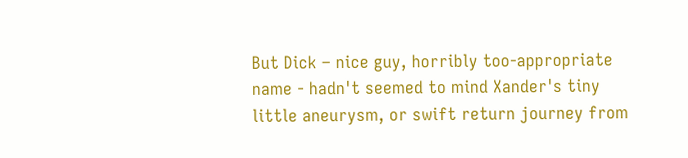But Dick – nice guy, horribly too-appropriate name - hadn't seemed to mind Xander's tiny little aneurysm, or swift return journey from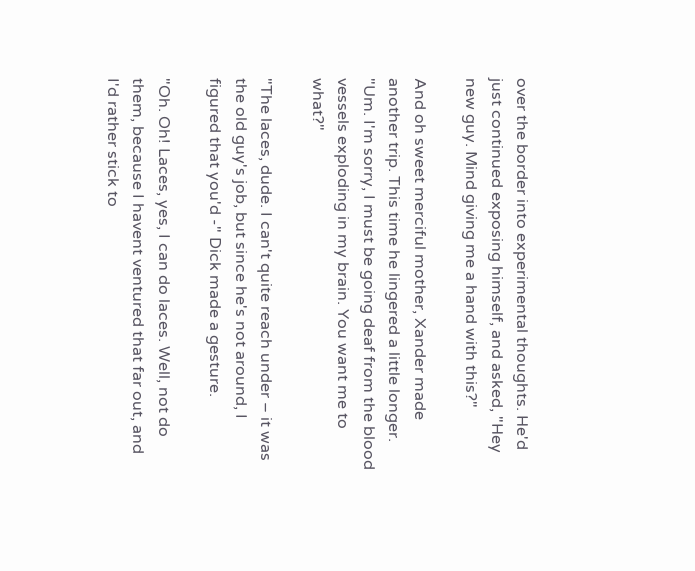over the border into experimental thoughts. He'd just continued exposing himself, and asked, "Hey new guy. Mind giving me a hand with this?"

And oh sweet merciful mother, Xander made another trip. This time he lingered a little longer. "Um. I'm sorry, I must be going deaf from the blood vessels exploding in my brain. You want me to what?"

"The laces, dude. I can't quite reach under – it was the old guy's job, but since he's not around, I figured that you'd -" Dick made a gesture.

"Oh. Oh! Laces, yes, I can do laces. Well, not do them, because I havent ventured that far out, and I'd rather stick to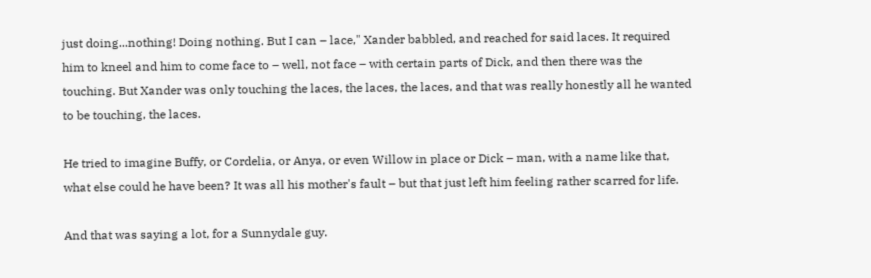just doing...nothing! Doing nothing. But I can – lace," Xander babbled, and reached for said laces. It required him to kneel and him to come face to – well, not face – with certain parts of Dick, and then there was the touching. But Xander was only touching the laces, the laces, the laces, and that was really honestly all he wanted to be touching, the laces.

He tried to imagine Buffy, or Cordelia, or Anya, or even Willow in place or Dick – man, with a name like that, what else could he have been? It was all his mother's fault – but that just left him feeling rather scarred for life.

And that was saying a lot, for a Sunnydale guy.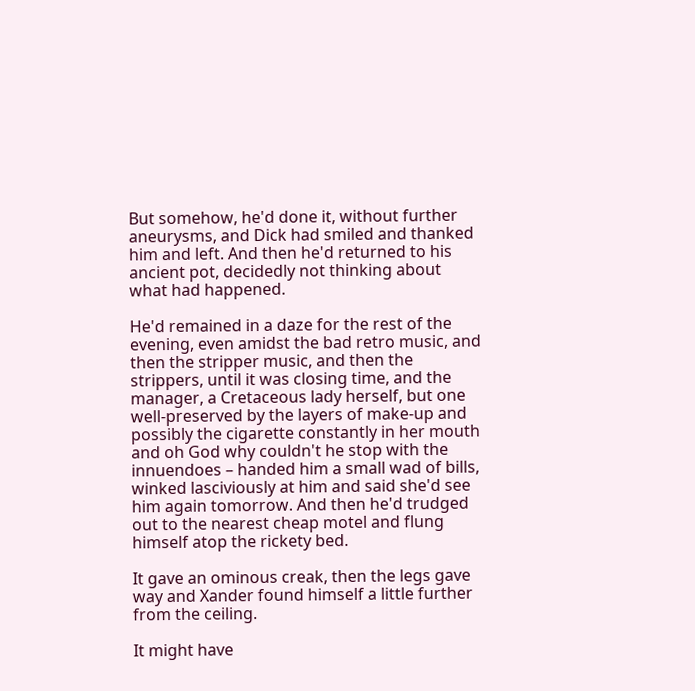But somehow, he'd done it, without further aneurysms, and Dick had smiled and thanked him and left. And then he'd returned to his ancient pot, decidedly not thinking about what had happened.

He'd remained in a daze for the rest of the evening, even amidst the bad retro music, and then the stripper music, and then the strippers, until it was closing time, and the manager, a Cretaceous lady herself, but one well-preserved by the layers of make-up and possibly the cigarette constantly in her mouth and oh God why couldn't he stop with the innuendoes – handed him a small wad of bills, winked lasciviously at him and said she'd see him again tomorrow. And then he'd trudged out to the nearest cheap motel and flung himself atop the rickety bed.

It gave an ominous creak, then the legs gave way and Xander found himself a little further from the ceiling.

It might have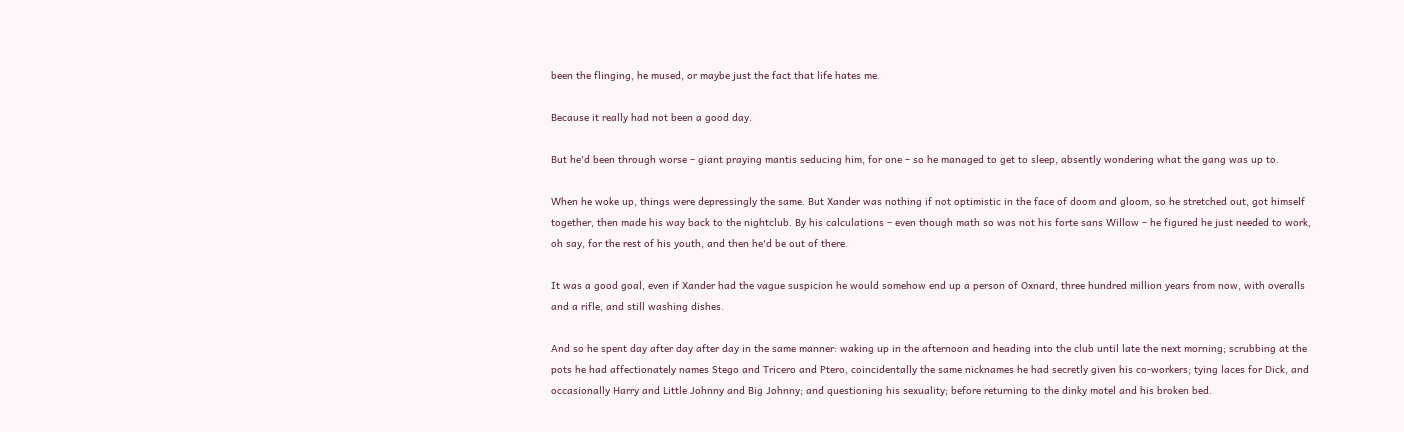been the flinging, he mused, or maybe just the fact that life hates me.

Because it really had not been a good day.

But he'd been through worse – giant praying mantis seducing him, for one – so he managed to get to sleep, absently wondering what the gang was up to.

When he woke up, things were depressingly the same. But Xander was nothing if not optimistic in the face of doom and gloom, so he stretched out, got himself together, then made his way back to the nightclub. By his calculations – even though math so was not his forte sans Willow – he figured he just needed to work, oh say, for the rest of his youth, and then he'd be out of there.

It was a good goal, even if Xander had the vague suspicion he would somehow end up a person of Oxnard, three hundred million years from now, with overalls and a rifle, and still washing dishes.

And so he spent day after day after day in the same manner: waking up in the afternoon and heading into the club until late the next morning; scrubbing at the pots he had affectionately names Stego and Tricero and Ptero, coincidentally the same nicknames he had secretly given his co-workers; tying laces for Dick, and occasionally Harry and Little Johnny and Big Johnny; and questioning his sexuality; before returning to the dinky motel and his broken bed.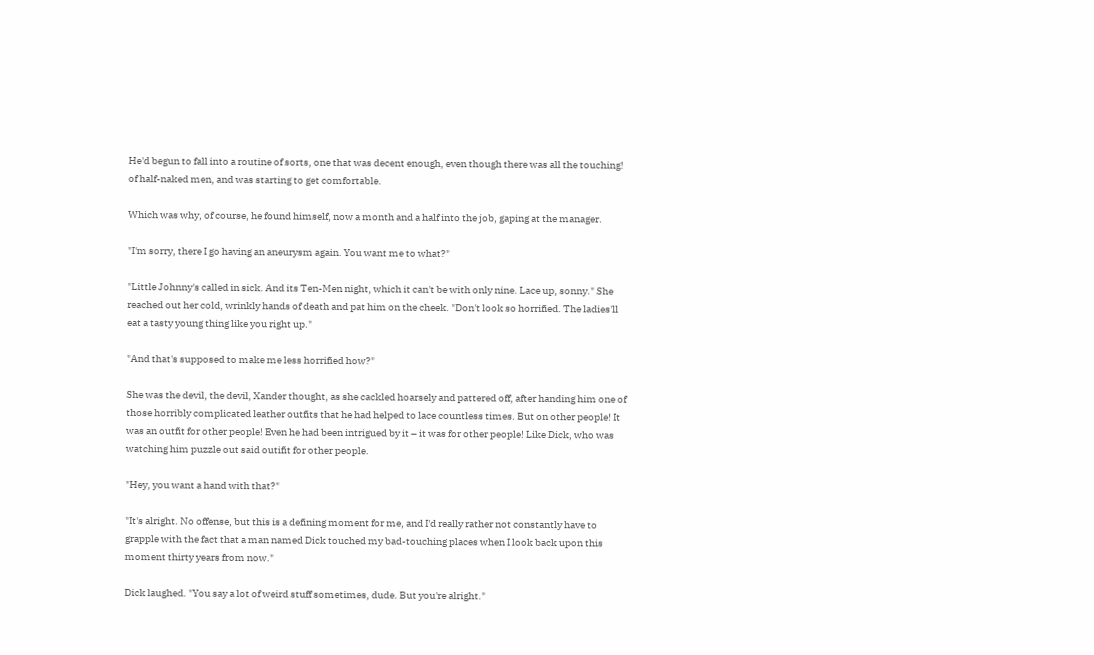He'd begun to fall into a routine of sorts, one that was decent enough, even though there was all the touching! of half-naked men, and was starting to get comfortable.

Which was why, of course, he found himself, now a month and a half into the job, gaping at the manager.

"I'm sorry, there I go having an aneurysm again. You want me to what?"

"Little Johnny's called in sick. And its Ten-Men night, which it can't be with only nine. Lace up, sonny." She reached out her cold, wrinkly hands of death and pat him on the cheek. "Don't look so horrified. The ladies'll eat a tasty young thing like you right up."

"And that's supposed to make me less horrified how?"

She was the devil, the devil, Xander thought, as she cackled hoarsely and pattered off, after handing him one of those horribly complicated leather outfits that he had helped to lace countless times. But on other people! It was an outfit for other people! Even he had been intrigued by it – it was for other people! Like Dick, who was watching him puzzle out said outifit for other people.

"Hey, you want a hand with that?"

"It's alright. No offense, but this is a defining moment for me, and I'd really rather not constantly have to grapple with the fact that a man named Dick touched my bad-touching places when I look back upon this moment thirty years from now."

Dick laughed. "You say a lot of weird stuff sometimes, dude. But you're alright."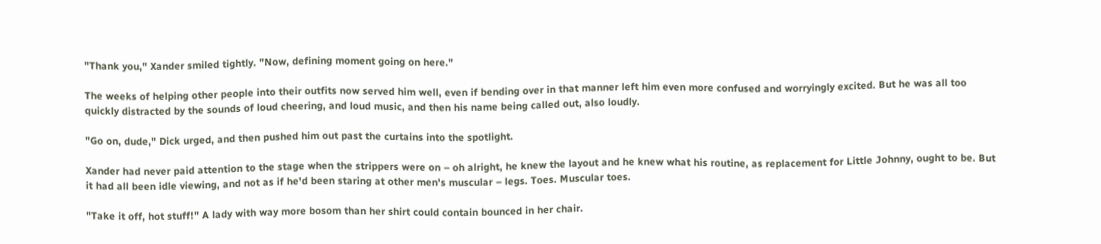"Thank you," Xander smiled tightly. "Now, defining moment going on here."

The weeks of helping other people into their outfits now served him well, even if bending over in that manner left him even more confused and worryingly excited. But he was all too quickly distracted by the sounds of loud cheering, and loud music, and then his name being called out, also loudly.

"Go on, dude," Dick urged, and then pushed him out past the curtains into the spotlight.

Xander had never paid attention to the stage when the strippers were on – oh alright, he knew the layout and he knew what his routine, as replacement for Little Johnny, ought to be. But it had all been idle viewing, and not as if he'd been staring at other men's muscular – legs. Toes. Muscular toes.

"Take it off, hot stuff!" A lady with way more bosom than her shirt could contain bounced in her chair.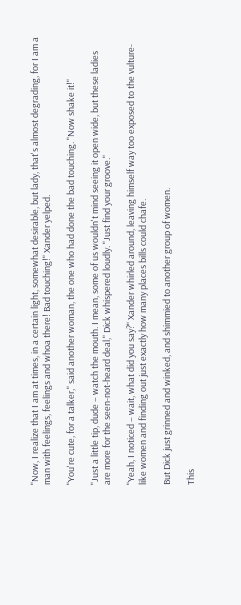"Now, I realize that I am at times, in a certain light, somewhat desirable, but lady, that's almost degrading, for I am a man with feelings, feelings and whoa there! Bad touching!" Xander yelped.

"You're cute, for a talker," said another woman, the one who had done the bad touching. "Now shake it!"

"Just a little tip, dude – watch the mouth. I mean, some of us wouldn't mind seeing it open wide, but these ladies are more for the seen-not-heard deal," Dick whispered loudly. "Just find your groove."

"Yeah, I noticed – wait, what did you say?" Xander whirled around, leaving himself way too exposed to the vulture-like women and finding out just exactly how many places bills could chafe.

But Dick just grinned and winked, and shimmied to another group of women.

This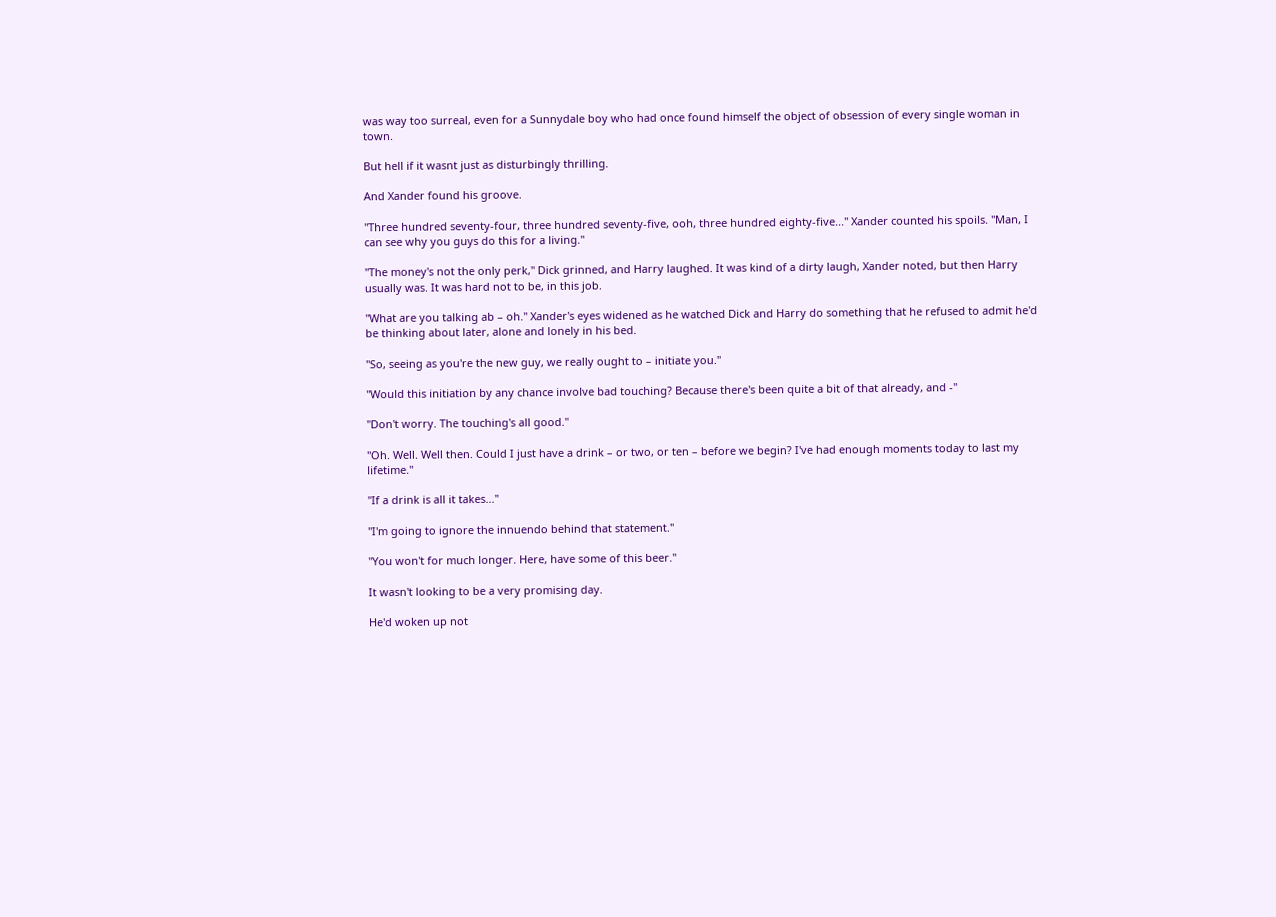was way too surreal, even for a Sunnydale boy who had once found himself the object of obsession of every single woman in town.

But hell if it wasnt just as disturbingly thrilling.

And Xander found his groove.

"Three hundred seventy-four, three hundred seventy-five, ooh, three hundred eighty-five..." Xander counted his spoils. "Man, I can see why you guys do this for a living."

"The money's not the only perk," Dick grinned, and Harry laughed. It was kind of a dirty laugh, Xander noted, but then Harry usually was. It was hard not to be, in this job.

"What are you talking ab – oh." Xander's eyes widened as he watched Dick and Harry do something that he refused to admit he'd be thinking about later, alone and lonely in his bed.

"So, seeing as you're the new guy, we really ought to – initiate you."

"Would this initiation by any chance involve bad touching? Because there's been quite a bit of that already, and -"

"Don't worry. The touching's all good."

"Oh. Well. Well then. Could I just have a drink – or two, or ten – before we begin? I've had enough moments today to last my lifetime."

"If a drink is all it takes..."

"I'm going to ignore the innuendo behind that statement."

"You won't for much longer. Here, have some of this beer."

It wasn't looking to be a very promising day.

He'd woken up not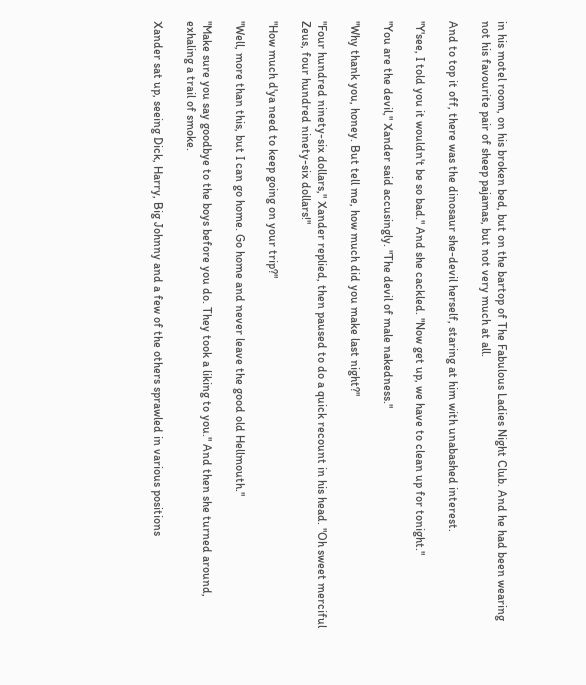in his motel room, on his broken bed, but on the bartop of The Fabulous Ladies Night Club. And he had been wearing not his favourite pair of sheep pajamas, but not very much at all.

And to top it off, there was the dinosaur she-devil herself, staring at him with unabashed interest.

"Y'see, I told you it wouldn't be so bad." And she cackled. "Now get up, we have to clean up for tonight."

"You are the devil," Xander said accusingly. "The devil of male nakedness."

"Why thank you, honey. But tell me, how much did you make last night?"

"Four hundred ninety-six dollars," Xander replied, then paused to do a quick recount in his head. "Oh sweet merciful Zeus, four hundred ninety-six dollars!"

"How much d'ya need to keep going on your trip?"

"Well, more than this, but I can go home. Go home and never leave the good old Hellmouth."

"Make sure you say goodbye to the boys before you do. They took a liking to you." And then she turned around, exhaling a trail of smoke.

Xander sat up, seeing Dick, Harry, Big Johnny and a few of the others sprawled in various positions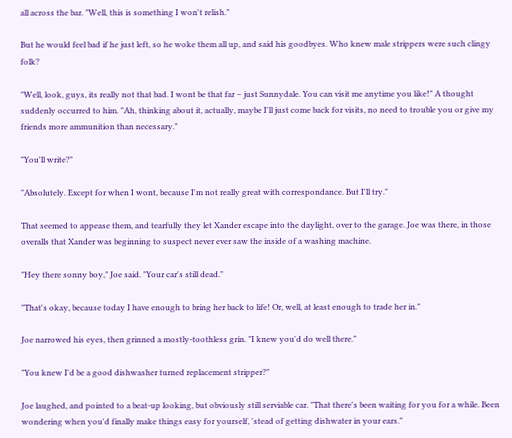all across the bar. "Well, this is something I won't relish."

But he would feel bad if he just left, so he woke them all up, and said his goodbyes. Who knew male strippers were such clingy folk?

"Well, look, guys, its really not that bad. I wont be that far – just Sunnydale. You can visit me anytime you like!" A thought suddenly occurred to him. "Ah, thinking about it, actually, maybe I'll just come back for visits, no need to trouble you or give my friends more ammunition than necessary."

"You'll write?"

"Absolutely. Except for when I wont, because I'm not really great with correspondance. But I'll try."

That seemed to appease them, and tearfully they let Xander escape into the daylight, over to the garage. Joe was there, in those overalls that Xander was beginning to suspect never ever saw the inside of a washing machine.

"Hey there sonny boy," Joe said. "Your car's still dead."

"That's okay, because today I have enough to bring her back to life! Or, well, at least enough to trade her in."

Joe narrowed his eyes, then grinned a mostly-toothless grin. "I knew you'd do well there."

"You knew I'd be a good dishwasher turned replacement stripper?"

Joe laughed, and pointed to a beat-up looking, but obviously still serviable car. "That there's been waiting for you for a while. Been wondering when you'd finally make things easy for yourself, 'stead of getting dishwater in your ears."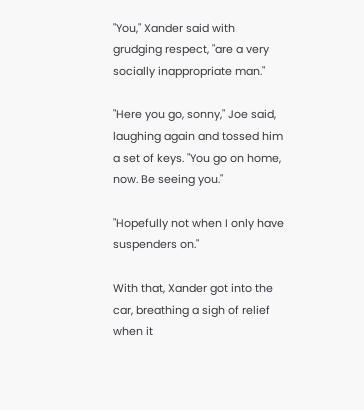"You," Xander said with grudging respect, "are a very socially inappropriate man."

"Here you go, sonny," Joe said, laughing again and tossed him a set of keys. "You go on home, now. Be seeing you."

"Hopefully not when I only have suspenders on."

With that, Xander got into the car, breathing a sigh of relief when it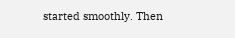started smoothly. Then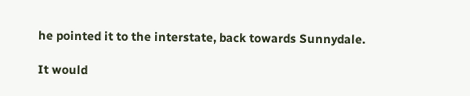he pointed it to the interstate, back towards Sunnydale.

It would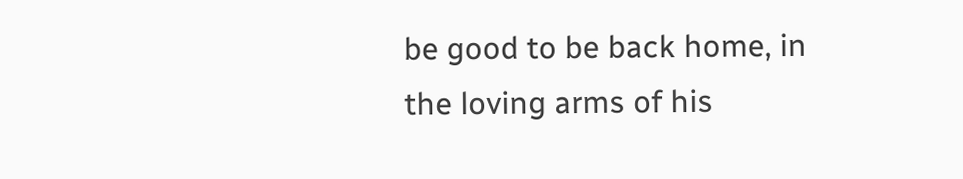be good to be back home, in the loving arms of his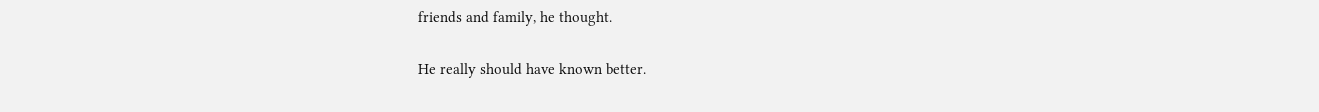friends and family, he thought.

He really should have known better.